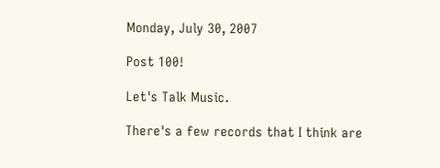Monday, July 30, 2007

Post 100!

Let's Talk Music.

There's a few records that I think are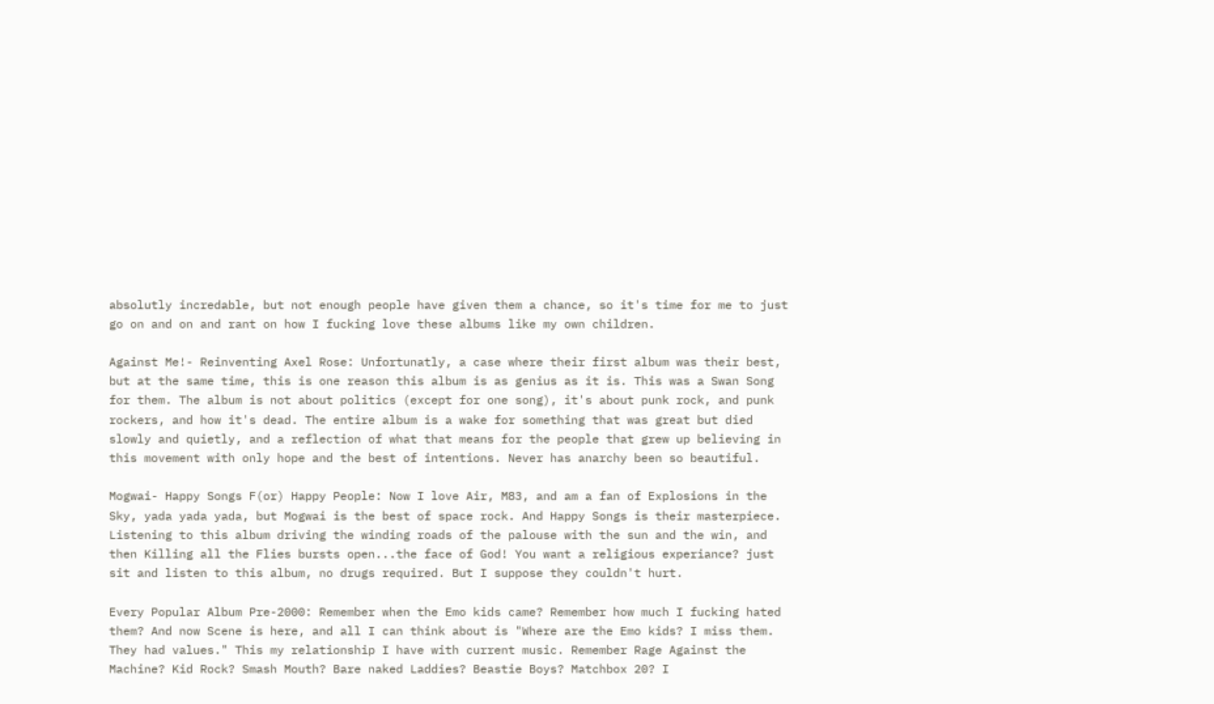absolutly incredable, but not enough people have given them a chance, so it's time for me to just go on and on and rant on how I fucking love these albums like my own children.

Against Me!- Reinventing Axel Rose: Unfortunatly, a case where their first album was their best, but at the same time, this is one reason this album is as genius as it is. This was a Swan Song for them. The album is not about politics (except for one song), it's about punk rock, and punk rockers, and how it's dead. The entire album is a wake for something that was great but died slowly and quietly, and a reflection of what that means for the people that grew up believing in this movement with only hope and the best of intentions. Never has anarchy been so beautiful.

Mogwai- Happy Songs F(or) Happy People: Now I love Air, M83, and am a fan of Explosions in the Sky, yada yada yada, but Mogwai is the best of space rock. And Happy Songs is their masterpiece. Listening to this album driving the winding roads of the palouse with the sun and the win, and then Killing all the Flies bursts open...the face of God! You want a religious experiance? just sit and listen to this album, no drugs required. But I suppose they couldn't hurt.

Every Popular Album Pre-2000: Remember when the Emo kids came? Remember how much I fucking hated them? And now Scene is here, and all I can think about is "Where are the Emo kids? I miss them. They had values." This my relationship I have with current music. Remember Rage Against the Machine? Kid Rock? Smash Mouth? Bare naked Laddies? Beastie Boys? Matchbox 20? I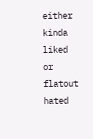either kinda liked or flatout hated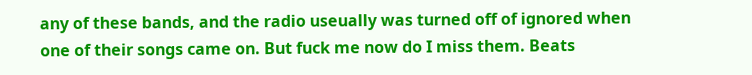any of these bands, and the radio useually was turned off of ignored when one of their songs came on. But fuck me now do I miss them. Beats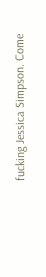fucking Jessica Simpson. Come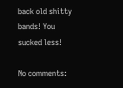back old shitty bands! You sucked less!

No comments: